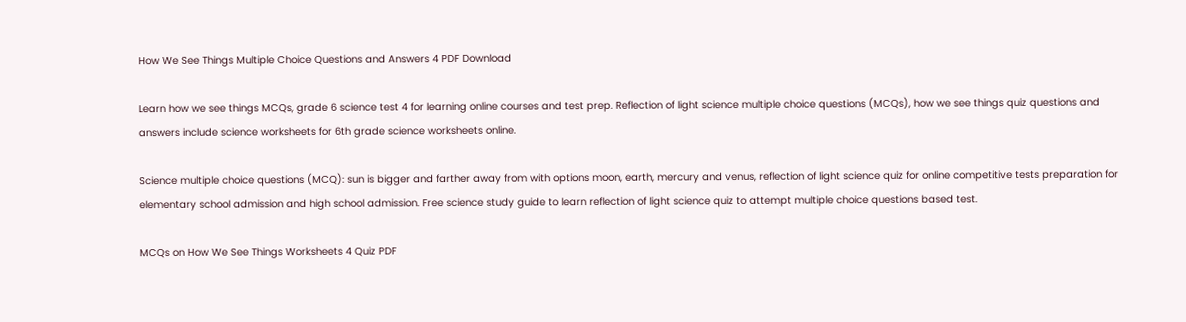How We See Things Multiple Choice Questions and Answers 4 PDF Download

Learn how we see things MCQs, grade 6 science test 4 for learning online courses and test prep. Reflection of light science multiple choice questions (MCQs), how we see things quiz questions and answers include science worksheets for 6th grade science worksheets online.

Science multiple choice questions (MCQ): sun is bigger and farther away from with options moon, earth, mercury and venus, reflection of light science quiz for online competitive tests preparation for elementary school admission and high school admission. Free science study guide to learn reflection of light science quiz to attempt multiple choice questions based test.

MCQs on How We See Things Worksheets 4 Quiz PDF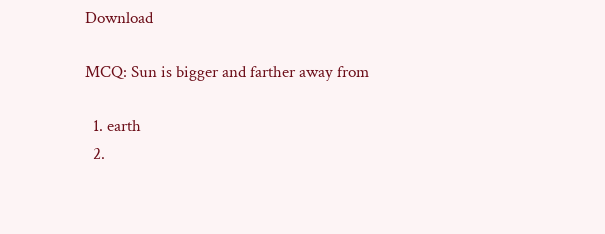Download

MCQ: Sun is bigger and farther away from

  1. earth
  2.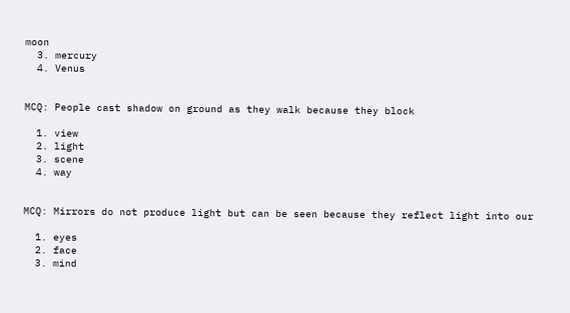moon
  3. mercury
  4. Venus


MCQ: People cast shadow on ground as they walk because they block

  1. view
  2. light
  3. scene
  4. way


MCQ: Mirrors do not produce light but can be seen because they reflect light into our

  1. eyes
  2. face
  3. mind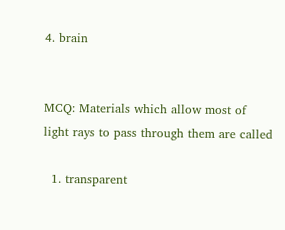4. brain


MCQ: Materials which allow most of light rays to pass through them are called

  1. transparent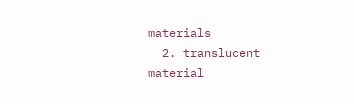materials
  2. translucent material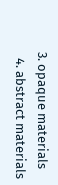3. opaque materials
  4. abstract materials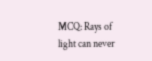MCQ: Rays of light can never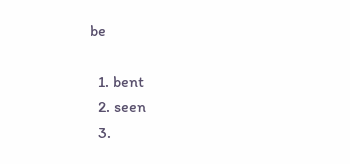be

  1. bent
  2. seen
  3.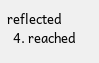reflected
  4. reached